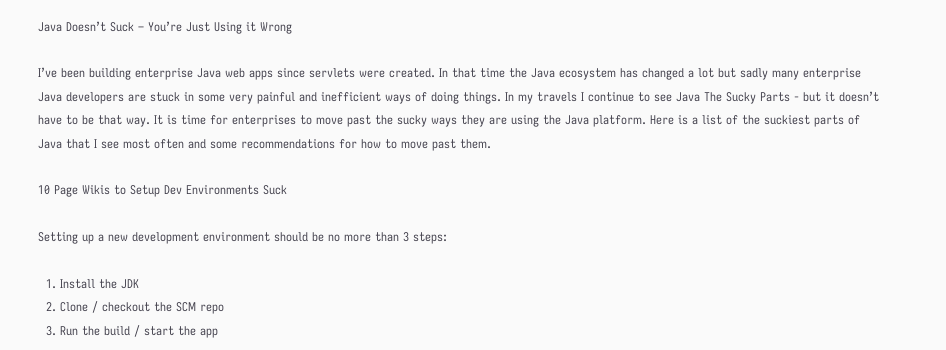Java Doesn’t Suck – You’re Just Using it Wrong

I’ve been building enterprise Java web apps since servlets were created. In that time the Java ecosystem has changed a lot but sadly many enterprise Java developers are stuck in some very painful and inefficient ways of doing things. In my travels I continue to see Java The Sucky Parts - but it doesn’t have to be that way. It is time for enterprises to move past the sucky ways they are using the Java platform. Here is a list of the suckiest parts of Java that I see most often and some recommendations for how to move past them.

10 Page Wikis to Setup Dev Environments Suck

Setting up a new development environment should be no more than 3 steps:

  1. Install the JDK
  2. Clone / checkout the SCM repo
  3. Run the build / start the app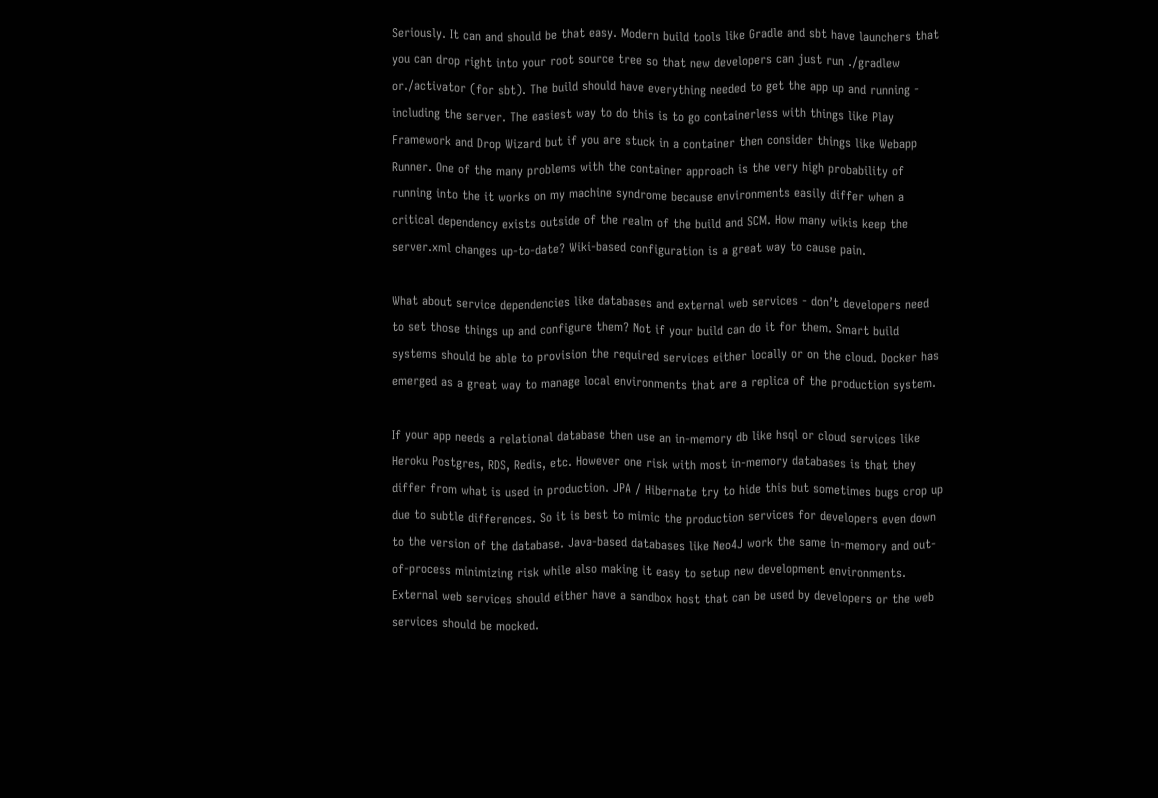Seriously. It can and should be that easy. Modern build tools like Gradle and sbt have launchers that you can drop right into your root source tree so that new developers can just run ./gradlew or./activator (for sbt). The build should have everything needed to get the app up and running - including the server. The easiest way to do this is to go containerless with things like Play Framework and Drop Wizard but if you are stuck in a container then consider things like Webapp Runner. One of the many problems with the container approach is the very high probability of running into the it works on my machine syndrome because environments easily differ when a critical dependency exists outside of the realm of the build and SCM. How many wikis keep the server.xml changes up-to-date? Wiki-based configuration is a great way to cause pain.

What about service dependencies like databases and external web services - don’t developers need to set those things up and configure them? Not if your build can do it for them. Smart build systems should be able to provision the required services either locally or on the cloud. Docker has emerged as a great way to manage local environments that are a replica of the production system.

If your app needs a relational database then use an in-memory db like hsql or cloud services like Heroku Postgres, RDS, Redis, etc. However one risk with most in-memory databases is that they differ from what is used in production. JPA / Hibernate try to hide this but sometimes bugs crop up due to subtle differences. So it is best to mimic the production services for developers even down to the version of the database. Java-based databases like Neo4J work the same in-memory and out-of-process minimizing risk while also making it easy to setup new development environments. External web services should either have a sandbox host that can be used by developers or the web services should be mocked.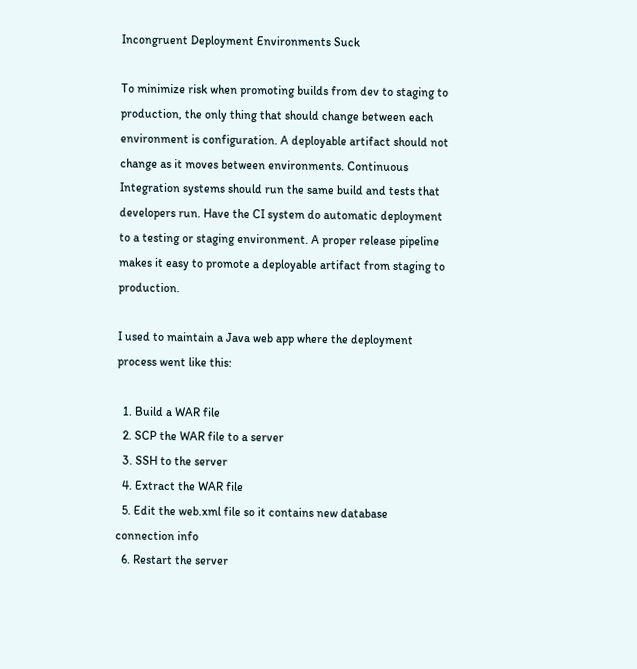Incongruent Deployment Environments Suck

To minimize risk when promoting builds from dev to staging to production, the only thing that should change between each environment is configuration. A deployable artifact should not change as it moves between environments. Continuous Integration systems should run the same build and tests that developers run. Have the CI system do automatic deployment to a testing or staging environment. A proper release pipeline makes it easy to promote a deployable artifact from staging to production.

I used to maintain a Java web app where the deployment process went like this:

  1. Build a WAR file
  2. SCP the WAR file to a server
  3. SSH to the server
  4. Extract the WAR file
  5. Edit the web.xml file so it contains new database connection info
  6. Restart the server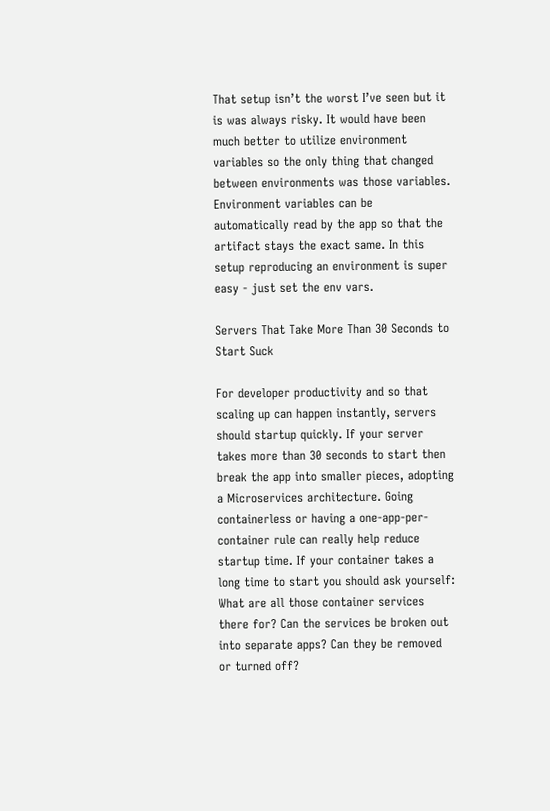That setup isn’t the worst I’ve seen but it is was always risky. It would have been much better to utilize environment variables so the only thing that changed between environments was those variables. Environment variables can be automatically read by the app so that the artifact stays the exact same. In this setup reproducing an environment is super easy - just set the env vars.

Servers That Take More Than 30 Seconds to Start Suck

For developer productivity and so that scaling up can happen instantly, servers should startup quickly. If your server takes more than 30 seconds to start then break the app into smaller pieces, adopting a Microservices architecture. Going containerless or having a one-app-per-container rule can really help reduce startup time. If your container takes a long time to start you should ask yourself: What are all those container services there for? Can the services be broken out into separate apps? Can they be removed or turned off?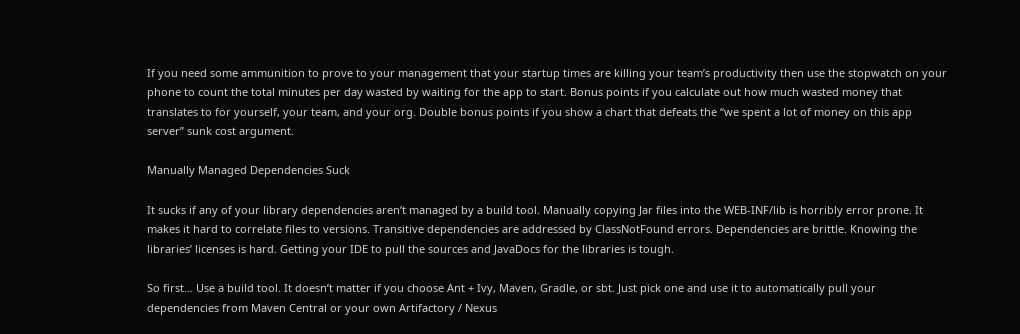If you need some ammunition to prove to your management that your startup times are killing your team’s productivity then use the stopwatch on your phone to count the total minutes per day wasted by waiting for the app to start. Bonus points if you calculate out how much wasted money that translates to for yourself, your team, and your org. Double bonus points if you show a chart that defeats the “we spent a lot of money on this app server” sunk cost argument.

Manually Managed Dependencies Suck

It sucks if any of your library dependencies aren’t managed by a build tool. Manually copying Jar files into the WEB-INF/lib is horribly error prone. It makes it hard to correlate files to versions. Transitive dependencies are addressed by ClassNotFound errors. Dependencies are brittle. Knowing the libraries’ licenses is hard. Getting your IDE to pull the sources and JavaDocs for the libraries is tough.

So first… Use a build tool. It doesn’t matter if you choose Ant + Ivy, Maven, Gradle, or sbt. Just pick one and use it to automatically pull your dependencies from Maven Central or your own Artifactory / Nexus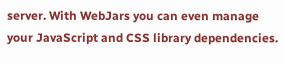server. With WebJars you can even manage your JavaScript and CSS library dependencies.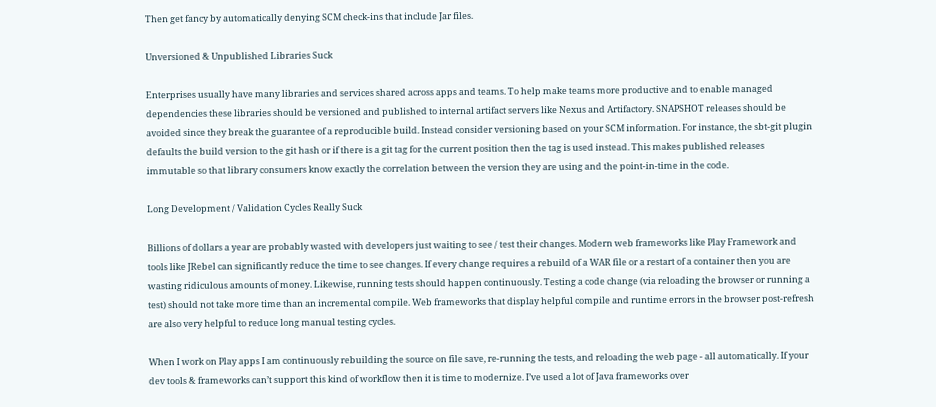Then get fancy by automatically denying SCM check-ins that include Jar files.

Unversioned & Unpublished Libraries Suck

Enterprises usually have many libraries and services shared across apps and teams. To help make teams more productive and to enable managed dependencies these libraries should be versioned and published to internal artifact servers like Nexus and Artifactory. SNAPSHOT releases should be avoided since they break the guarantee of a reproducible build. Instead consider versioning based on your SCM information. For instance, the sbt-git plugin defaults the build version to the git hash or if there is a git tag for the current position then the tag is used instead. This makes published releases immutable so that library consumers know exactly the correlation between the version they are using and the point-in-time in the code.

Long Development / Validation Cycles Really Suck

Billions of dollars a year are probably wasted with developers just waiting to see / test their changes. Modern web frameworks like Play Framework and tools like JRebel can significantly reduce the time to see changes. If every change requires a rebuild of a WAR file or a restart of a container then you are wasting ridiculous amounts of money. Likewise, running tests should happen continuously. Testing a code change (via reloading the browser or running a test) should not take more time than an incremental compile. Web frameworks that display helpful compile and runtime errors in the browser post-refresh are also very helpful to reduce long manual testing cycles.

When I work on Play apps I am continuously rebuilding the source on file save, re-running the tests, and reloading the web page - all automatically. If your dev tools & frameworks can’t support this kind of workflow then it is time to modernize. I’ve used a lot of Java frameworks over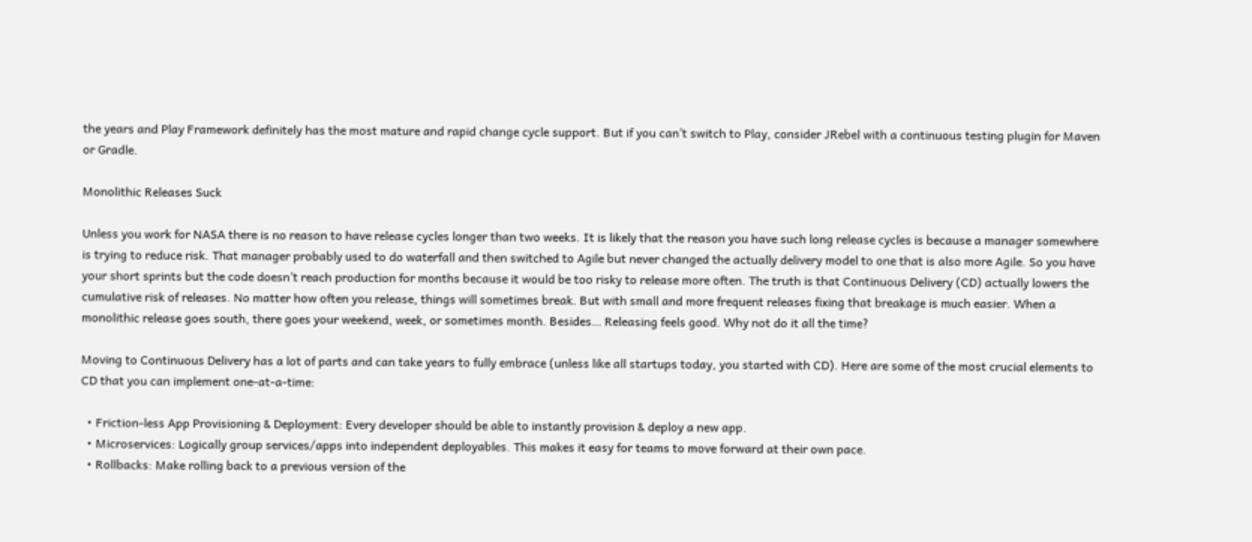the years and Play Framework definitely has the most mature and rapid change cycle support. But if you can’t switch to Play, consider JRebel with a continuous testing plugin for Maven or Gradle.

Monolithic Releases Suck

Unless you work for NASA there is no reason to have release cycles longer than two weeks. It is likely that the reason you have such long release cycles is because a manager somewhere is trying to reduce risk. That manager probably used to do waterfall and then switched to Agile but never changed the actually delivery model to one that is also more Agile. So you have your short sprints but the code doesn’t reach production for months because it would be too risky to release more often. The truth is that Continuous Delivery (CD) actually lowers the cumulative risk of releases. No matter how often you release, things will sometimes break. But with small and more frequent releases fixing that breakage is much easier. When a monolithic release goes south, there goes your weekend, week, or sometimes month. Besides… Releasing feels good. Why not do it all the time?

Moving to Continuous Delivery has a lot of parts and can take years to fully embrace (unless like all startups today, you started with CD). Here are some of the most crucial elements to CD that you can implement one-at-a-time:

  • Friction-less App Provisioning & Deployment: Every developer should be able to instantly provision & deploy a new app.
  • Microservices: Logically group services/apps into independent deployables. This makes it easy for teams to move forward at their own pace.
  • Rollbacks: Make rolling back to a previous version of the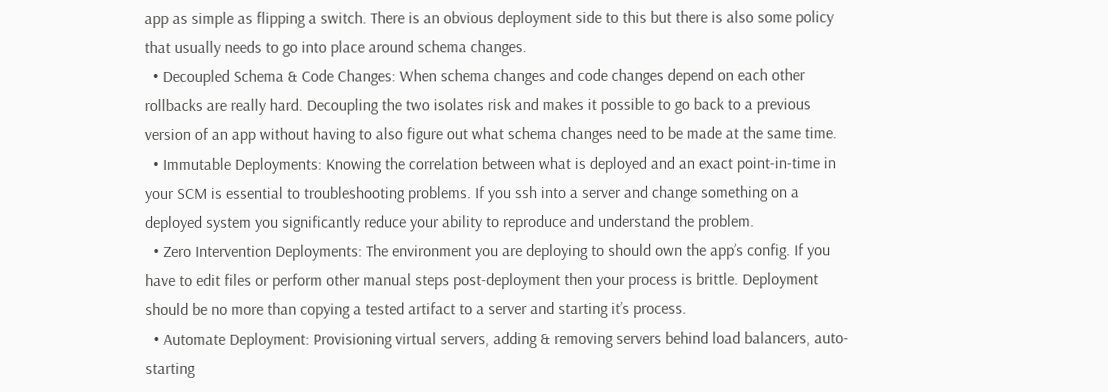app as simple as flipping a switch. There is an obvious deployment side to this but there is also some policy that usually needs to go into place around schema changes.
  • Decoupled Schema & Code Changes: When schema changes and code changes depend on each other rollbacks are really hard. Decoupling the two isolates risk and makes it possible to go back to a previous version of an app without having to also figure out what schema changes need to be made at the same time.
  • Immutable Deployments: Knowing the correlation between what is deployed and an exact point-in-time in your SCM is essential to troubleshooting problems. If you ssh into a server and change something on a deployed system you significantly reduce your ability to reproduce and understand the problem.
  • Zero Intervention Deployments: The environment you are deploying to should own the app’s config. If you have to edit files or perform other manual steps post-deployment then your process is brittle. Deployment should be no more than copying a tested artifact to a server and starting it’s process.
  • Automate Deployment: Provisioning virtual servers, adding & removing servers behind load balancers, auto-starting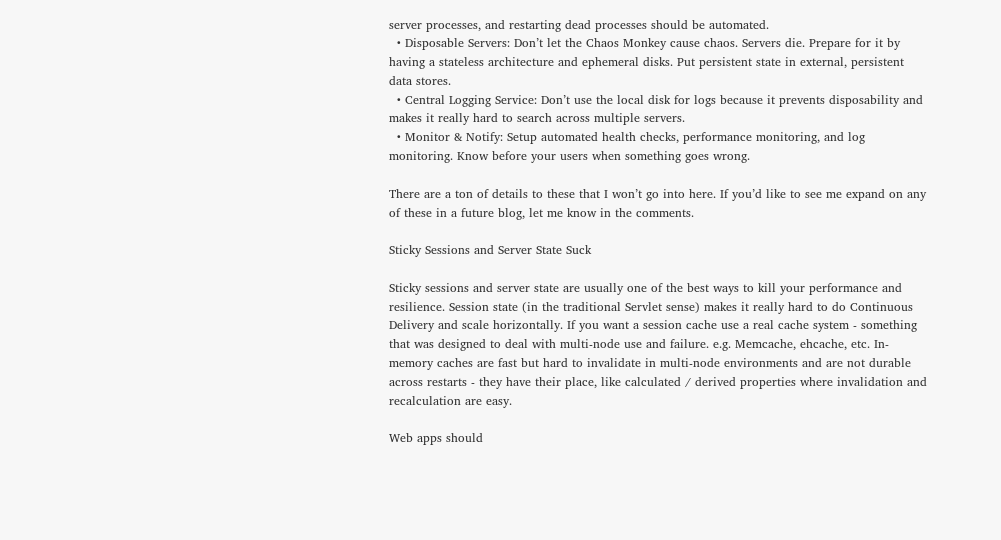server processes, and restarting dead processes should be automated.
  • Disposable Servers: Don’t let the Chaos Monkey cause chaos. Servers die. Prepare for it by having a stateless architecture and ephemeral disks. Put persistent state in external, persistent data stores.
  • Central Logging Service: Don’t use the local disk for logs because it prevents disposability and makes it really hard to search across multiple servers.
  • Monitor & Notify: Setup automated health checks, performance monitoring, and log monitoring. Know before your users when something goes wrong.

There are a ton of details to these that I won’t go into here. If you’d like to see me expand on any of these in a future blog, let me know in the comments.

Sticky Sessions and Server State Suck

Sticky sessions and server state are usually one of the best ways to kill your performance and resilience. Session state (in the traditional Servlet sense) makes it really hard to do Continuous Delivery and scale horizontally. If you want a session cache use a real cache system - something that was designed to deal with multi-node use and failure. e.g. Memcache, ehcache, etc. In-memory caches are fast but hard to invalidate in multi-node environments and are not durable across restarts - they have their place, like calculated / derived properties where invalidation and recalculation are easy.

Web apps should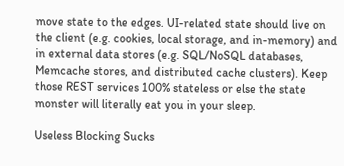move state to the edges. UI-related state should live on the client (e.g. cookies, local storage, and in-memory) and in external data stores (e.g. SQL/NoSQL databases, Memcache stores, and distributed cache clusters). Keep those REST services 100% stateless or else the state monster will literally eat you in your sleep.

Useless Blocking Sucks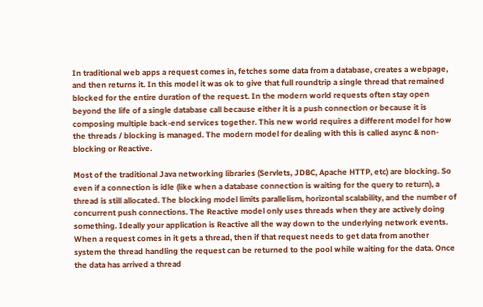In traditional web apps a request comes in, fetches some data from a database, creates a webpage, and then returns it. In this model it was ok to give that full roundtrip a single thread that remained blocked for the entire duration of the request. In the modern world requests often stay open beyond the life of a single database call because either it is a push connection or because it is composing multiple back-end services together. This new world requires a different model for how the threads / blocking is managed. The modern model for dealing with this is called async & non-blocking or Reactive.

Most of the traditional Java networking libraries (Servlets, JDBC, Apache HTTP, etc) are blocking. So even if a connection is idle (like when a database connection is waiting for the query to return), a thread is still allocated. The blocking model limits parallelism, horizontal scalability, and the number of concurrent push connections. The Reactive model only uses threads when they are actively doing something. Ideally your application is Reactive all the way down to the underlying network events. When a request comes in it gets a thread, then if that request needs to get data from another system the thread handling the request can be returned to the pool while waiting for the data. Once the data has arrived a thread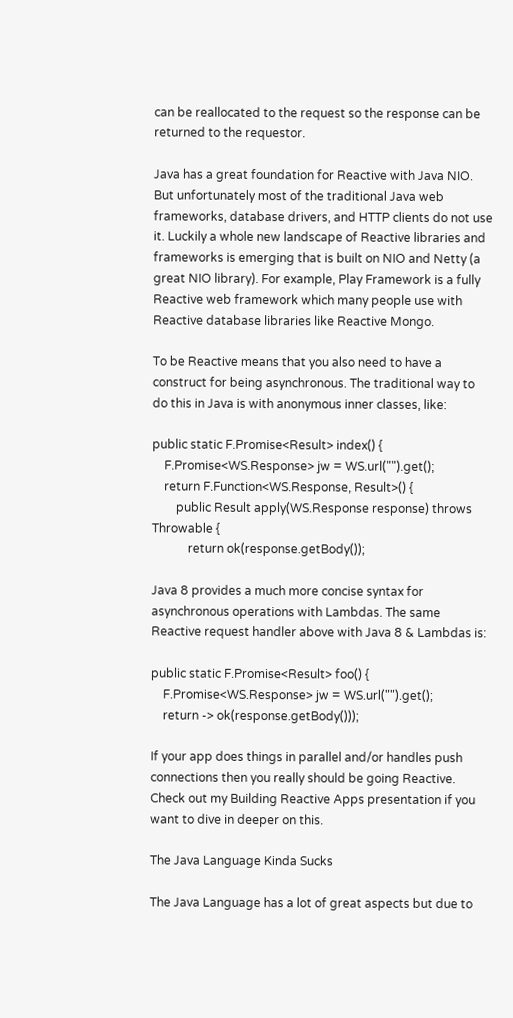can be reallocated to the request so the response can be returned to the requestor.

Java has a great foundation for Reactive with Java NIO. But unfortunately most of the traditional Java web frameworks, database drivers, and HTTP clients do not use it. Luckily a whole new landscape of Reactive libraries and frameworks is emerging that is built on NIO and Netty (a great NIO library). For example, Play Framework is a fully Reactive web framework which many people use with Reactive database libraries like Reactive Mongo.

To be Reactive means that you also need to have a construct for being asynchronous. The traditional way to do this in Java is with anonymous inner classes, like:

public static F.Promise<Result> index() {
    F.Promise<WS.Response> jw = WS.url("").get();
    return F.Function<WS.Response, Result>() {
        public Result apply(WS.Response response) throws Throwable {
            return ok(response.getBody());

Java 8 provides a much more concise syntax for asynchronous operations with Lambdas. The same Reactive request handler above with Java 8 & Lambdas is:

public static F.Promise<Result> foo() {
    F.Promise<WS.Response> jw = WS.url("").get();
    return -> ok(response.getBody()));

If your app does things in parallel and/or handles push connections then you really should be going Reactive. Check out my Building Reactive Apps presentation if you want to dive in deeper on this.

The Java Language Kinda Sucks

The Java Language has a lot of great aspects but due to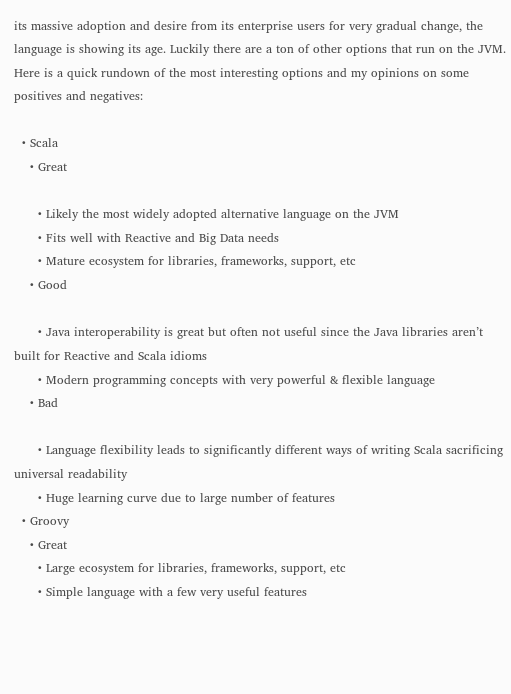its massive adoption and desire from its enterprise users for very gradual change, the language is showing its age. Luckily there are a ton of other options that run on the JVM. Here is a quick rundown of the most interesting options and my opinions on some positives and negatives:

  • Scala
    • Great

      • Likely the most widely adopted alternative language on the JVM
      • Fits well with Reactive and Big Data needs
      • Mature ecosystem for libraries, frameworks, support, etc
    • Good

      • Java interoperability is great but often not useful since the Java libraries aren’t built for Reactive and Scala idioms
      • Modern programming concepts with very powerful & flexible language
    • Bad

      • Language flexibility leads to significantly different ways of writing Scala sacrificing universal readability
      • Huge learning curve due to large number of features
  • Groovy
    • Great
      • Large ecosystem for libraries, frameworks, support, etc
      • Simple language with a few very useful features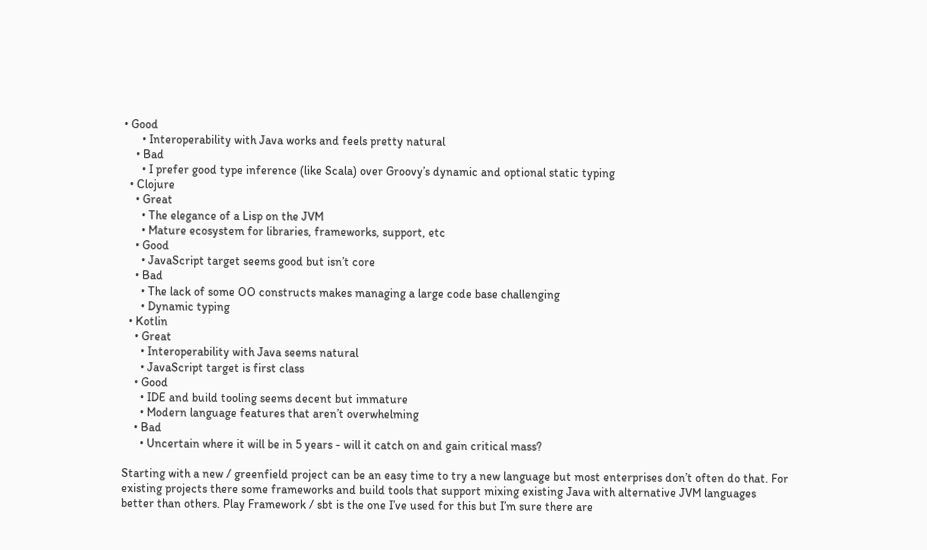• Good
      • Interoperability with Java works and feels pretty natural
    • Bad
      • I prefer good type inference (like Scala) over Groovy’s dynamic and optional static typing
  • Clojure
    • Great
      • The elegance of a Lisp on the JVM
      • Mature ecosystem for libraries, frameworks, support, etc
    • Good
      • JavaScript target seems good but isn’t core
    • Bad
      • The lack of some OO constructs makes managing a large code base challenging
      • Dynamic typing
  • Kotlin
    • Great
      • Interoperability with Java seems natural
      • JavaScript target is first class
    • Good
      • IDE and build tooling seems decent but immature
      • Modern language features that aren’t overwhelming
    • Bad
      • Uncertain where it will be in 5 years - will it catch on and gain critical mass?

Starting with a new / greenfield project can be an easy time to try a new language but most enterprises don’t often do that. For existing projects there some frameworks and build tools that support mixing existing Java with alternative JVM languages better than others. Play Framework / sbt is the one I’ve used for this but I’m sure there are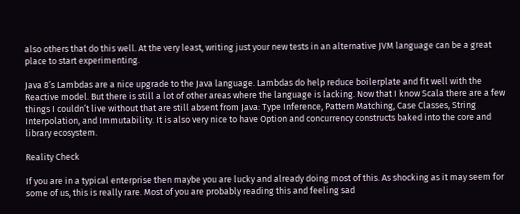also others that do this well. At the very least, writing just your new tests in an alternative JVM language can be a great place to start experimenting.

Java 8’s Lambdas are a nice upgrade to the Java language. Lambdas do help reduce boilerplate and fit well with the Reactive model. But there is still a lot of other areas where the language is lacking. Now that I know Scala there are a few things I couldn’t live without that are still absent from Java: Type Inference, Pattern Matching, Case Classes, String Interpolation, and Immutability. It is also very nice to have Option and concurrency constructs baked into the core and library ecosystem.

Reality Check

If you are in a typical enterprise then maybe you are lucky and already doing most of this. As shocking as it may seem for some of us, this is really rare. Most of you are probably reading this and feeling sad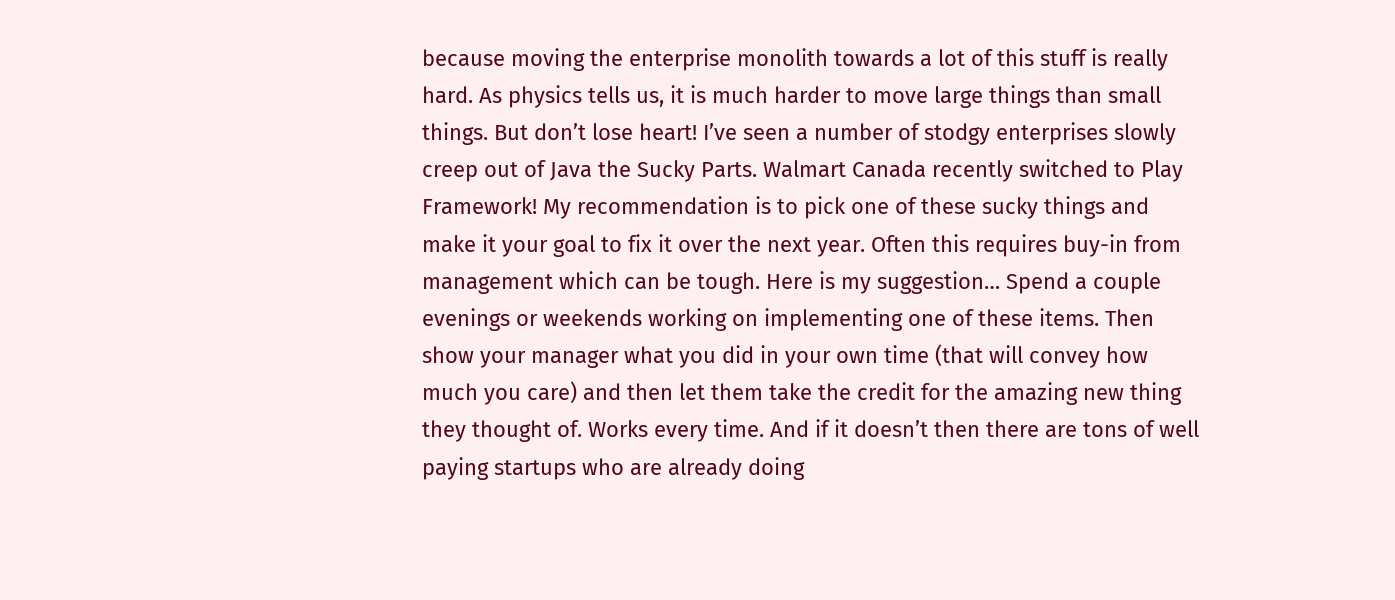because moving the enterprise monolith towards a lot of this stuff is really hard. As physics tells us, it is much harder to move large things than small things. But don’t lose heart! I’ve seen a number of stodgy enterprises slowly creep out of Java the Sucky Parts. Walmart Canada recently switched to Play Framework! My recommendation is to pick one of these sucky things and make it your goal to fix it over the next year. Often this requires buy-in from management which can be tough. Here is my suggestion… Spend a couple evenings or weekends working on implementing one of these items. Then show your manager what you did in your own time (that will convey how much you care) and then let them take the credit for the amazing new thing they thought of. Works every time. And if it doesn’t then there are tons of well paying startups who are already doing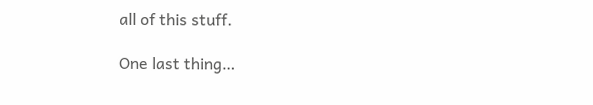all of this stuff.

One last thing…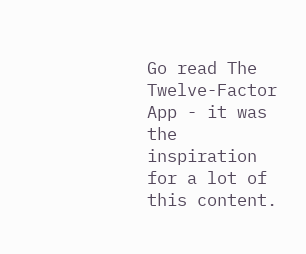Go read The Twelve-Factor App - it was the inspiration for a lot of this content.